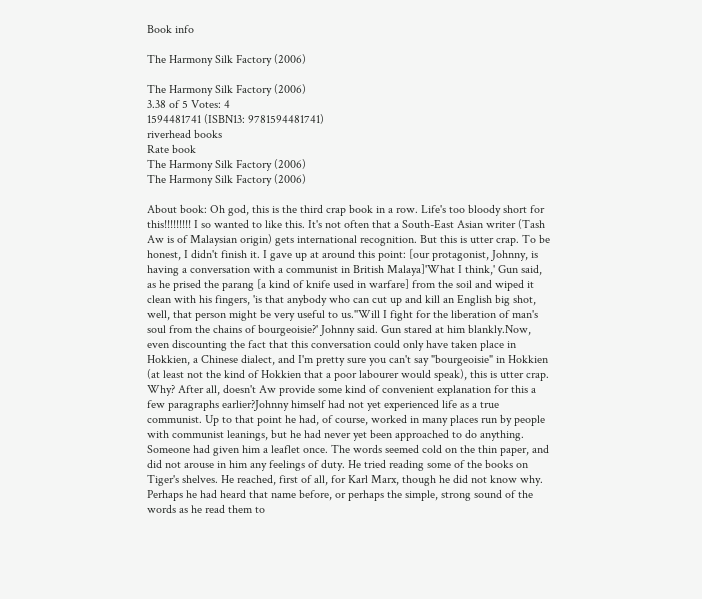Book info

The Harmony Silk Factory (2006)

The Harmony Silk Factory (2006)
3.38 of 5 Votes: 4
1594481741 (ISBN13: 9781594481741)
riverhead books
Rate book
The Harmony Silk Factory (2006)
The Harmony Silk Factory (2006)

About book: Oh god, this is the third crap book in a row. Life's too bloody short for this!!!!!!!!! I so wanted to like this. It's not often that a South-East Asian writer (Tash Aw is of Malaysian origin) gets international recognition. But this is utter crap. To be honest, I didn't finish it. I gave up at around this point: [our protagonist, Johnny, is having a conversation with a communist in British Malaya]'What I think,' Gun said, as he prised the parang [a kind of knife used in warfare] from the soil and wiped it clean with his fingers, 'is that anybody who can cut up and kill an English big shot, well, that person might be very useful to us.''Will I fight for the liberation of man's soul from the chains of bourgeoisie?' Johnny said. Gun stared at him blankly.Now, even discounting the fact that this conversation could only have taken place in Hokkien, a Chinese dialect, and I'm pretty sure you can't say "bourgeoisie" in Hokkien (at least not the kind of Hokkien that a poor labourer would speak), this is utter crap. Why? After all, doesn't Aw provide some kind of convenient explanation for this a few paragraphs earlier?Johnny himself had not yet experienced life as a true communist. Up to that point he had, of course, worked in many places run by people with communist leanings, but he had never yet been approached to do anything. Someone had given him a leaflet once. The words seemed cold on the thin paper, and did not arouse in him any feelings of duty. He tried reading some of the books on Tiger's shelves. He reached, first of all, for Karl Marx, though he did not know why. Perhaps he had heard that name before, or perhaps the simple, strong sound of the words as he read them to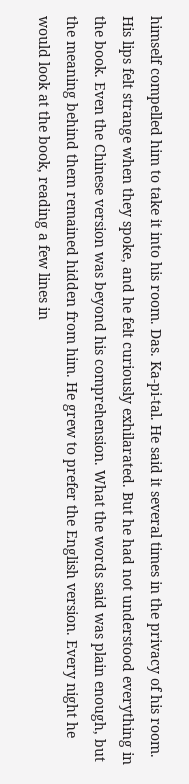himself compelled him to take it into his room. Das. Ka-pi-tal. He said it several times in the privacy of his room. His lips felt strange when they spoke, and he felt curiously exhilarated. But he had not understood everything in the book. Even the Chinese version was beyond his comprehension. What the words said was plain enough, but the meaning behind them remained hidden from him. He grew to prefer the English version. Every night he would look at the book, reading a few lines in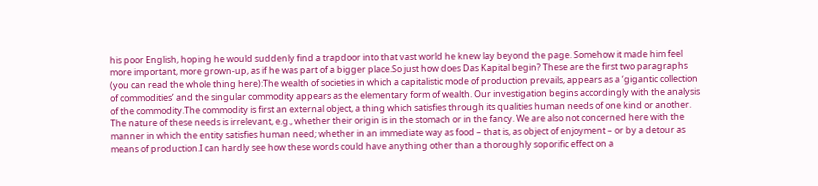his poor English, hoping he would suddenly find a trapdoor into that vast world he knew lay beyond the page. Somehow it made him feel more important, more grown-up, as if he was part of a bigger place.So just how does Das Kapital begin? These are the first two paragraphs (you can read the whole thing here):The wealth of societies in which a capitalistic mode of production prevails, appears as a ‘gigantic collection of commodities’ and the singular commodity appears as the elementary form of wealth. Our investigation begins accordingly with the analysis of the commodity.The commodity is first an external object, a thing which satisfies through its qualities human needs of one kind or another. The nature of these needs is irrelevant, e.g., whether their origin is in the stomach or in the fancy. We are also not concerned here with the manner in which the entity satisfies human need; whether in an immediate way as food – that is, as object of enjoyment – or by a detour as means of production.I can hardly see how these words could have anything other than a thoroughly soporific effect on a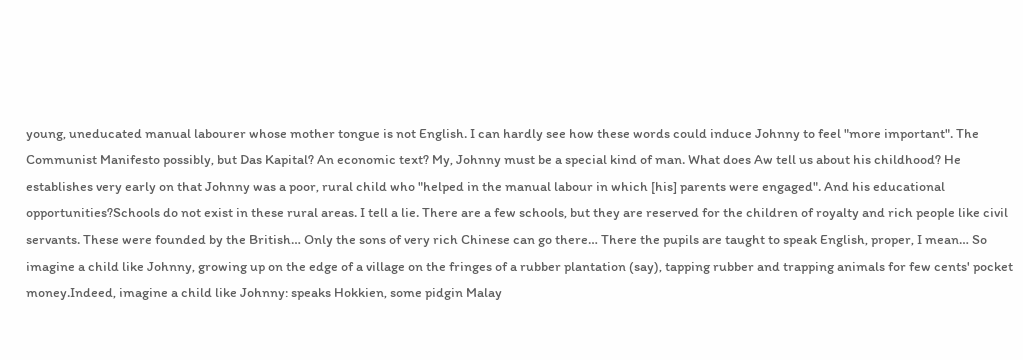young, uneducated manual labourer whose mother tongue is not English. I can hardly see how these words could induce Johnny to feel "more important". The Communist Manifesto possibly, but Das Kapital? An economic text? My, Johnny must be a special kind of man. What does Aw tell us about his childhood? He establishes very early on that Johnny was a poor, rural child who "helped in the manual labour in which [his] parents were engaged". And his educational opportunities?Schools do not exist in these rural areas. I tell a lie. There are a few schools, but they are reserved for the children of royalty and rich people like civil servants. These were founded by the British… Only the sons of very rich Chinese can go there… There the pupils are taught to speak English, proper, I mean… So imagine a child like Johnny, growing up on the edge of a village on the fringes of a rubber plantation (say), tapping rubber and trapping animals for few cents' pocket money.Indeed, imagine a child like Johnny: speaks Hokkien, some pidgin Malay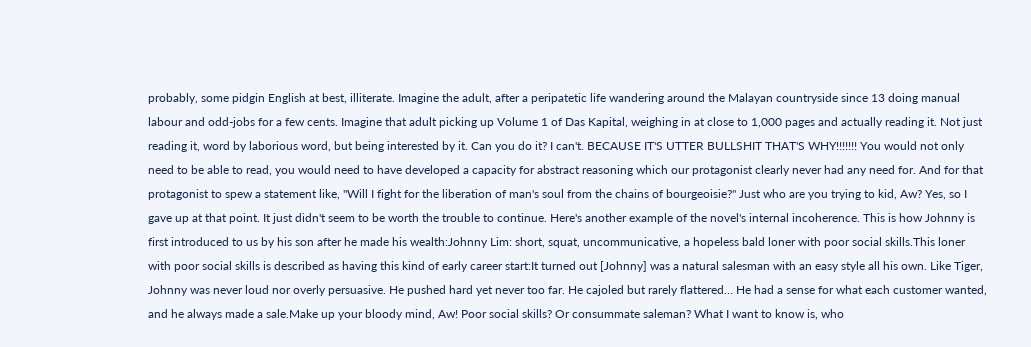probably, some pidgin English at best, illiterate. Imagine the adult, after a peripatetic life wandering around the Malayan countryside since 13 doing manual labour and odd-jobs for a few cents. Imagine that adult picking up Volume 1 of Das Kapital, weighing in at close to 1,000 pages and actually reading it. Not just reading it, word by laborious word, but being interested by it. Can you do it? I can't. BECAUSE IT'S UTTER BULLSHIT THAT'S WHY!!!!!!! You would not only need to be able to read, you would need to have developed a capacity for abstract reasoning which our protagonist clearly never had any need for. And for that protagonist to spew a statement like, "Will I fight for the liberation of man's soul from the chains of bourgeoisie?" Just who are you trying to kid, Aw? Yes, so I gave up at that point. It just didn't seem to be worth the trouble to continue. Here's another example of the novel's internal incoherence. This is how Johnny is first introduced to us by his son after he made his wealth:Johnny Lim: short, squat, uncommunicative, a hopeless bald loner with poor social skills.This loner with poor social skills is described as having this kind of early career start:It turned out [Johnny] was a natural salesman with an easy style all his own. Like Tiger, Johnny was never loud nor overly persuasive. He pushed hard yet never too far. He cajoled but rarely flattered… He had a sense for what each customer wanted, and he always made a sale.Make up your bloody mind, Aw! Poor social skills? Or consummate saleman? What I want to know is, who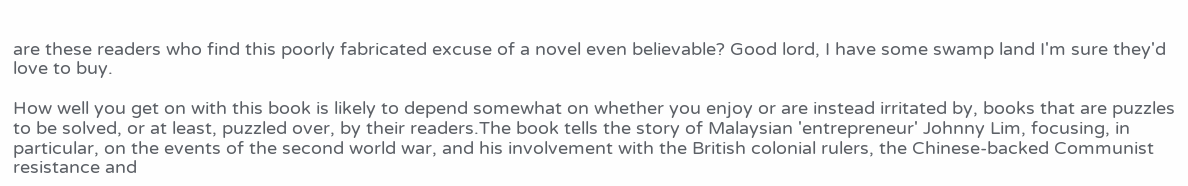are these readers who find this poorly fabricated excuse of a novel even believable? Good lord, I have some swamp land I'm sure they'd love to buy.

How well you get on with this book is likely to depend somewhat on whether you enjoy or are instead irritated by, books that are puzzles to be solved, or at least, puzzled over, by their readers.The book tells the story of Malaysian 'entrepreneur' Johnny Lim, focusing, in particular, on the events of the second world war, and his involvement with the British colonial rulers, the Chinese-backed Communist resistance and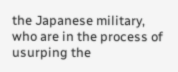the Japanese military, who are in the process of usurping the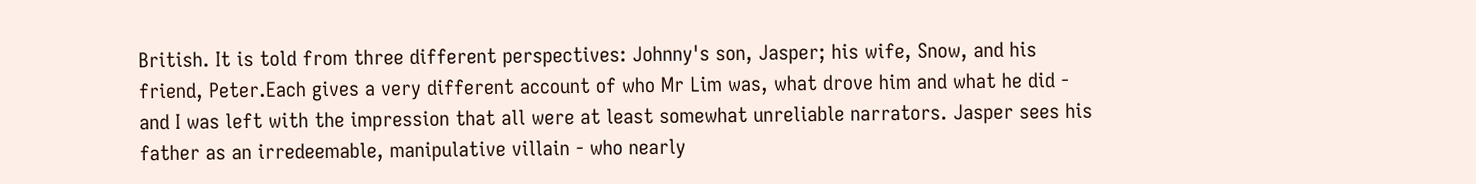British. It is told from three different perspectives: Johnny's son, Jasper; his wife, Snow, and his friend, Peter.Each gives a very different account of who Mr Lim was, what drove him and what he did - and I was left with the impression that all were at least somewhat unreliable narrators. Jasper sees his father as an irredeemable, manipulative villain - who nearly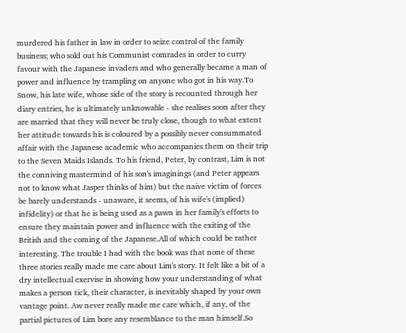murdered his father in law in order to seize control of the family business; who sold out his Communist comrades in order to curry favour with the Japanese invaders and who generally became a man of power and influence by trampling on anyone who got in his way.To Snow, his late wife, whose side of the story is recounted through her diary entries, he is ultimately unknowable - she realises soon after they are married that they will never be truly close, though to what extent her attitude towards his is coloured by a possibly never consummated affair with the Japanese academic who accompanies them on their trip to the Seven Maids Islands. To his friend, Peter, by contrast, Lim is not the conniving mastermind of his son's imaginings (and Peter appears not to know what Jasper thinks of him) but the naive victim of forces be barely understands - unaware, it seems, of his wife's (implied) infidelity) or that he is being used as a pawn in her family's efforts to ensure they maintain power and influence with the exiting of the British and the coming of the Japanese.All of which could be rather interesting. The trouble I had with the book was that none of these three stories really made me care about Lim's story. It felt like a bit of a dry intellectual exervise in showing how your understanding of what makes a person tick, their character, is inevitably shaped by your own vantage point. Aw never really made me care which, if any, of the partial pictures of Lim bore any resemblance to the man himself.So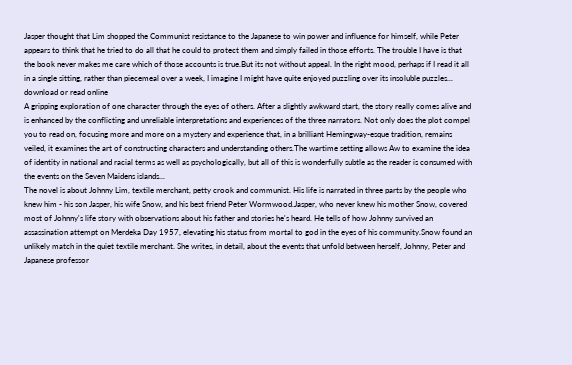Jasper thought that Lim shopped the Communist resistance to the Japanese to win power and influence for himself, while Peter appears to think that he tried to do all that he could to protect them and simply failed in those efforts. The trouble I have is that the book never makes me care which of those accounts is true.But its not without appeal. In the right mood, perhaps if I read it all in a single sitting, rather than piecemeal over a week, I imagine I might have quite enjoyed puzzling over its insoluble puzzles...
download or read online
A gripping exploration of one character through the eyes of others. After a slightly awkward start, the story really comes alive and is enhanced by the conflicting and unreliable interpretations and experiences of the three narrators. Not only does the plot compel you to read on, focusing more and more on a mystery and experience that, in a brilliant Hemingway-esque tradition, remains veiled, it examines the art of constructing characters and understanding others.The wartime setting allows Aw to examine the idea of identity in national and racial terms as well as psychologically, but all of this is wonderfully subtle as the reader is consumed with the events on the Seven Maidens islands...
The novel is about Johnny Lim, textile merchant, petty crook and communist. His life is narrated in three parts by the people who knew him - his son Jasper, his wife Snow, and his best friend Peter Wormwood.Jasper, who never knew his mother Snow, covered most of Johnny's life story with observations about his father and stories he's heard. He tells of how Johnny survived an assassination attempt on Merdeka Day 1957, elevating his status from mortal to god in the eyes of his community.Snow found an unlikely match in the quiet textile merchant. She writes, in detail, about the events that unfold between herself, Johnny, Peter and Japanese professor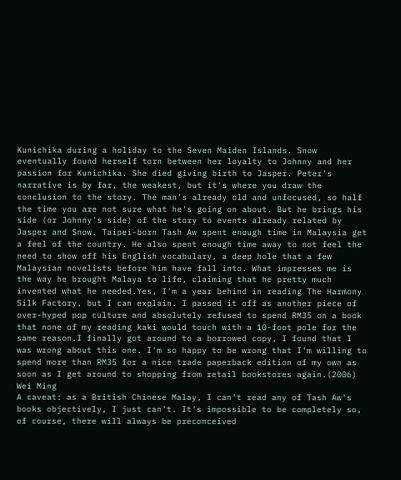Kunichika during a holiday to the Seven Maiden Islands. Snow eventually found herself torn between her loyalty to Johnny and her passion for Kunichika. She died giving birth to Jasper. Peter's narrative is by far, the weakest, but it's where you draw the conclusion to the story. The man's already old and unfocused, so half the time you are not sure what he's going on about. But he brings his side (or Johnny's side) of the story to events already related by Jasper and Snow. Taipei-born Tash Aw spent enough time in Malaysia get a feel of the country. He also spent enough time away to not feel the need to show off his English vocabulary, a deep hole that a few Malaysian novelists before him have fall into. What impresses me is the way he brought Malaya to life, claiming that he pretty much invented what he needed.Yes, I'm a year behind in reading The Harmony Silk Factory, but I can explain. I passed it off as another piece of over-hyped pop culture and absolutely refused to spend RM35 on a book that none of my reading kaki would touch with a 10-foot pole for the same reason.I finally got around to a borrowed copy, I found that I was wrong about this one. I'm so happy to be wrong that I'm willing to spend more than RM35 for a nice trade paperback edition of my own as soon as I get around to shopping from retail bookstores again.(2006)
Wei Ming
A caveat: as a British Chinese Malay, I can't read any of Tash Aw's books objectively, I just can't. It's impossible to be completely so, of course, there will always be preconceived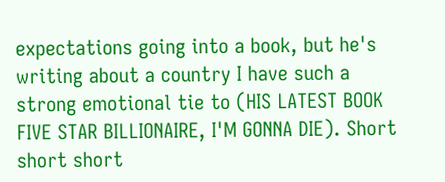expectations going into a book, but he's writing about a country I have such a strong emotional tie to (HIS LATEST BOOK FIVE STAR BILLIONAIRE, I'M GONNA DIE). Short short short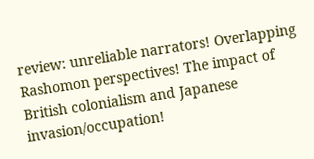review: unreliable narrators! Overlapping Rashomon perspectives! The impact of British colonialism and Japanese invasion/occupation!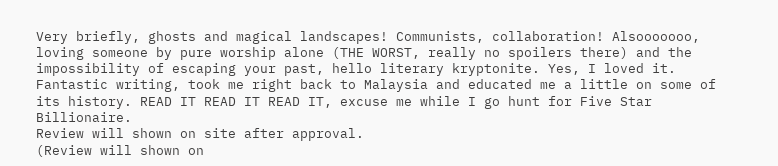Very briefly, ghosts and magical landscapes! Communists, collaboration! Alsooooooo, loving someone by pure worship alone (THE WORST, really no spoilers there) and the impossibility of escaping your past, hello literary kryptonite. Yes, I loved it. Fantastic writing, took me right back to Malaysia and educated me a little on some of its history. READ IT READ IT READ IT, excuse me while I go hunt for Five Star Billionaire.
Review will shown on site after approval.
(Review will shown on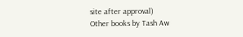site after approval)
Other books by Tash Aw